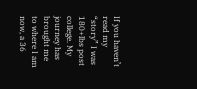If you haven’t read my “story” I was 180+lbs post college. My journey has brought me to where I am now, a 36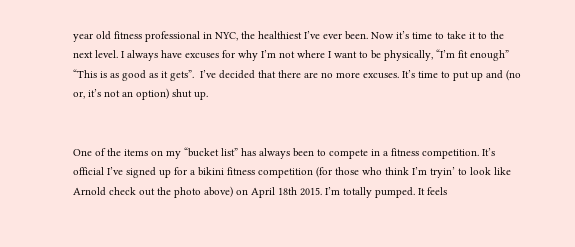year old fitness professional in NYC, the healthiest I’ve ever been. Now it’s time to take it to the next level. I always have excuses for why I’m not where I want to be physically, “I’m fit enough” “This is as good as it gets”.  I’ve decided that there are no more excuses. It’s time to put up and (no or, it’s not an option) shut up.


One of the items on my “bucket list” has always been to compete in a fitness competition. It’s official I’ve signed up for a bikini fitness competition (for those who think I’m tryin’ to look like Arnold check out the photo above) on April 18th 2015. I’m totally pumped. It feels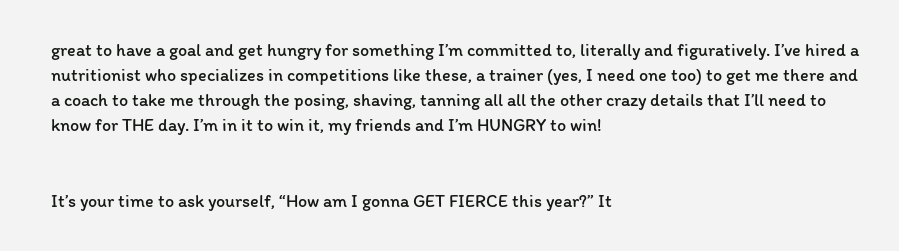great to have a goal and get hungry for something I’m committed to, literally and figuratively. I’ve hired a nutritionist who specializes in competitions like these, a trainer (yes, I need one too) to get me there and a coach to take me through the posing, shaving, tanning all all the other crazy details that I’ll need to know for THE day. I’m in it to win it, my friends and I’m HUNGRY to win!


It’s your time to ask yourself, “How am I gonna GET FIERCE this year?” It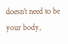doesn’t need to be your body,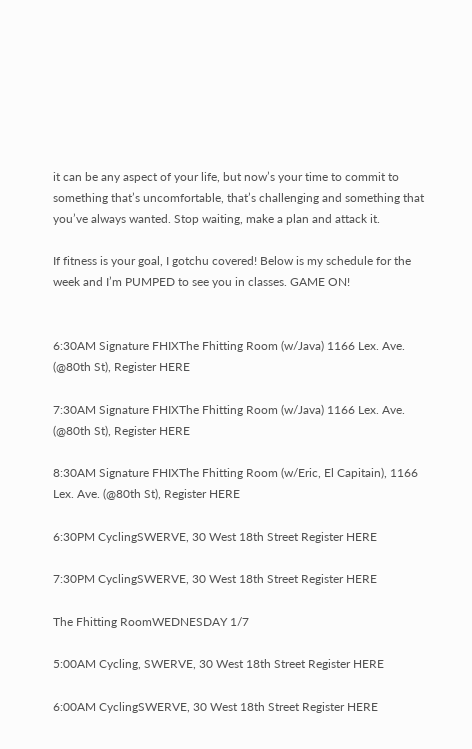it can be any aspect of your life, but now’s your time to commit to something that’s uncomfortable, that’s challenging and something that you’ve always wanted. Stop waiting, make a plan and attack it.

If fitness is your goal, I gotchu covered! Below is my schedule for the week and I’m PUMPED to see you in classes. GAME ON!


6:30AM Signature FHIXThe Fhitting Room (w/Java) 1166 Lex. Ave. (@80th St), Register HERE

7:30AM Signature FHIXThe Fhitting Room (w/Java) 1166 Lex. Ave. (@80th St), Register HERE

8:30AM Signature FHIXThe Fhitting Room (w/Eric, El Capitain), 1166 Lex. Ave. (@80th St), Register HERE

6:30PM CyclingSWERVE, 30 West 18th Street Register HERE

7:30PM CyclingSWERVE, 30 West 18th Street Register HERE

The Fhitting RoomWEDNESDAY 1/7

5:00AM Cycling, SWERVE, 30 West 18th Street Register HERE

6:00AM CyclingSWERVE, 30 West 18th Street Register HERE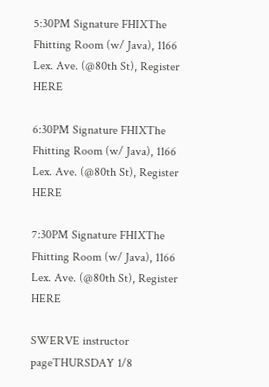5:30PM Signature FHIXThe Fhitting Room (w/ Java), 1166 Lex. Ave. (@80th St), Register HERE

6:30PM Signature FHIXThe Fhitting Room (w/ Java), 1166 Lex. Ave. (@80th St), Register HERE

7:30PM Signature FHIXThe Fhitting Room (w/ Java), 1166 Lex. Ave. (@80th St), Register HERE

SWERVE instructor pageTHURSDAY 1/8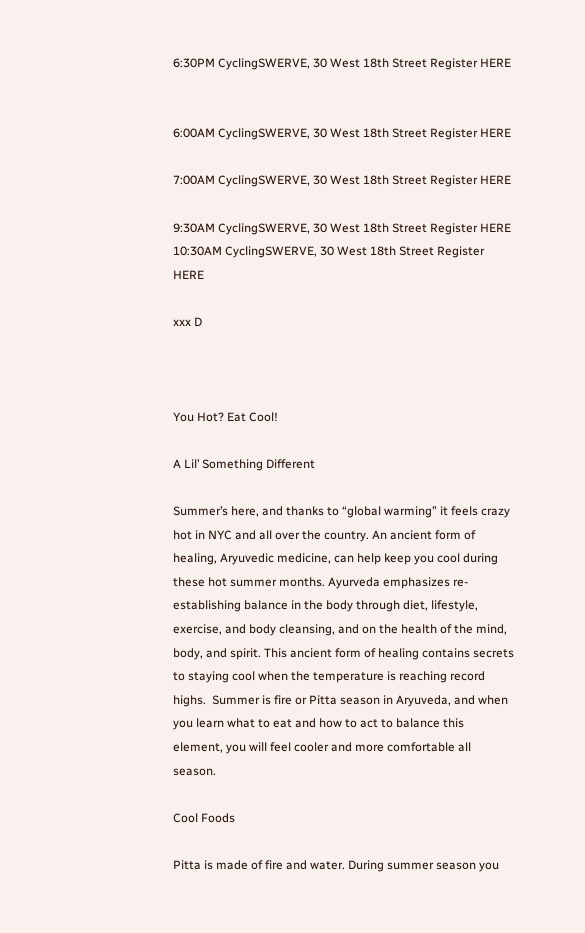6:30PM CyclingSWERVE, 30 West 18th Street Register HERE


6:00AM CyclingSWERVE, 30 West 18th Street Register HERE

7:00AM CyclingSWERVE, 30 West 18th Street Register HERE

9:30AM CyclingSWERVE, 30 West 18th Street Register HERE
10:30AM CyclingSWERVE, 30 West 18th Street Register HERE

xxx D



You Hot? Eat Cool!

A Lil’ Something Different

Summer’s here, and thanks to “global warming” it feels crazy hot in NYC and all over the country. An ancient form of healing, Aryuvedic medicine, can help keep you cool during these hot summer months. Ayurveda emphasizes re-establishing balance in the body through diet, lifestyle, exercise, and body cleansing, and on the health of the mind, body, and spirit. This ancient form of healing contains secrets to staying cool when the temperature is reaching record highs.  Summer is fire or Pitta season in Aryuveda, and when you learn what to eat and how to act to balance this element, you will feel cooler and more comfortable all season.

Cool Foods

Pitta is made of fire and water. During summer season you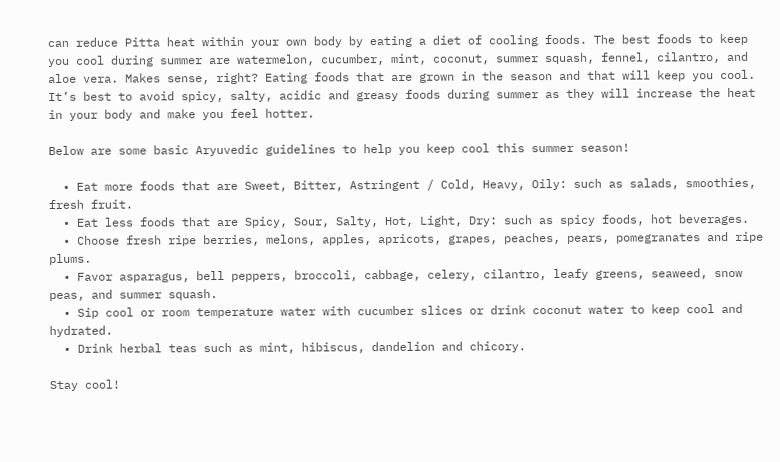can reduce Pitta heat within your own body by eating a diet of cooling foods. The best foods to keep you cool during summer are watermelon, cucumber, mint, coconut, summer squash, fennel, cilantro, and aloe vera. Makes sense, right? Eating foods that are grown in the season and that will keep you cool. It’s best to avoid spicy, salty, acidic and greasy foods during summer as they will increase the heat in your body and make you feel hotter.

Below are some basic Aryuvedic guidelines to help you keep cool this summer season!

  • Eat more foods that are Sweet, Bitter, Astringent / Cold, Heavy, Oily: such as salads, smoothies, fresh fruit.
  • Eat less foods that are Spicy, Sour, Salty, Hot, Light, Dry: such as spicy foods, hot beverages.
  • Choose fresh ripe berries, melons, apples, apricots, grapes, peaches, pears, pomegranates and ripe plums.
  • Favor asparagus, bell peppers, broccoli, cabbage, celery, cilantro, leafy greens, seaweed, snow peas, and summer squash.
  • Sip cool or room temperature water with cucumber slices or drink coconut water to keep cool and hydrated.
  • Drink herbal teas such as mint, hibiscus, dandelion and chicory.

Stay cool!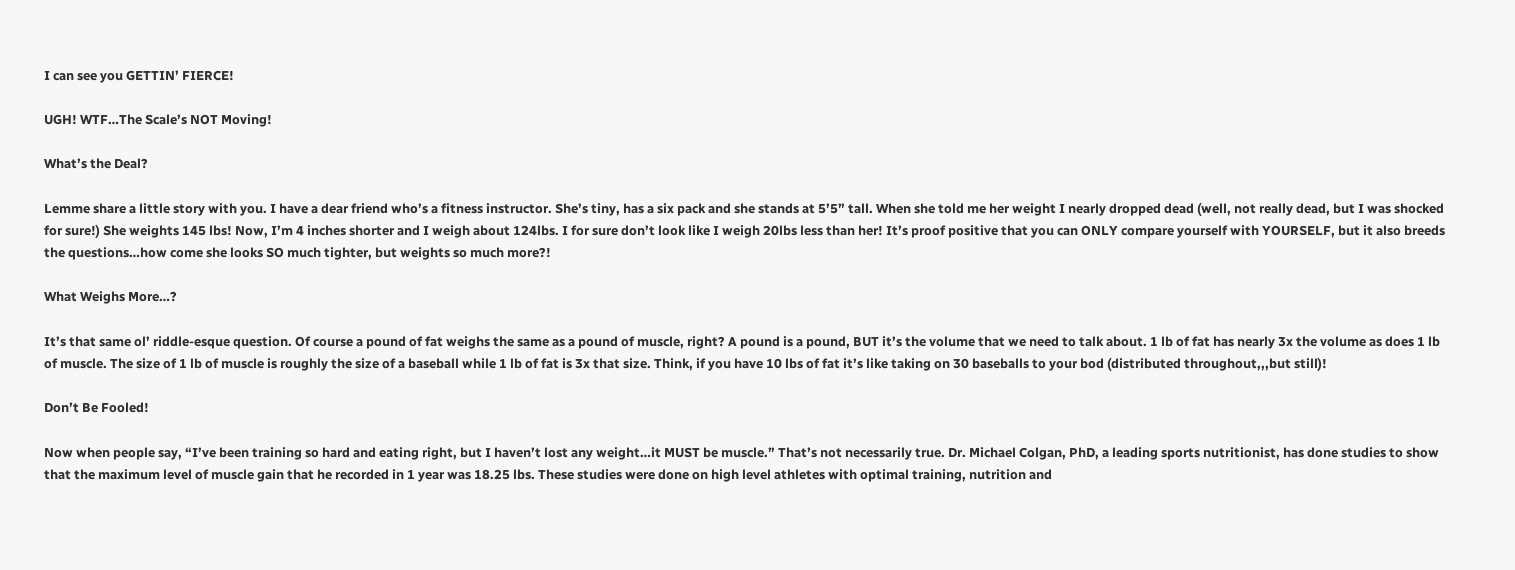I can see you GETTIN’ FIERCE!

UGH! WTF…The Scale’s NOT Moving!

What’s the Deal?

Lemme share a little story with you. I have a dear friend who’s a fitness instructor. She’s tiny, has a six pack and she stands at 5’5” tall. When she told me her weight I nearly dropped dead (well, not really dead, but I was shocked for sure!) She weights 145 lbs! Now, I’m 4 inches shorter and I weigh about 124lbs. I for sure don’t look like I weigh 20lbs less than her! It’s proof positive that you can ONLY compare yourself with YOURSELF, but it also breeds the questions…how come she looks SO much tighter, but weights so much more?!

What Weighs More…?

It’s that same ol’ riddle-esque question. Of course a pound of fat weighs the same as a pound of muscle, right? A pound is a pound, BUT it’s the volume that we need to talk about. 1 lb of fat has nearly 3x the volume as does 1 lb of muscle. The size of 1 lb of muscle is roughly the size of a baseball while 1 lb of fat is 3x that size. Think, if you have 10 lbs of fat it’s like taking on 30 baseballs to your bod (distributed throughout,,,but still)!

Don’t Be Fooled!

Now when people say, “I’ve been training so hard and eating right, but I haven’t lost any weight…it MUST be muscle.” That’s not necessarily true. Dr. Michael Colgan, PhD, a leading sports nutritionist, has done studies to show that the maximum level of muscle gain that he recorded in 1 year was 18.25 lbs. These studies were done on high level athletes with optimal training, nutrition and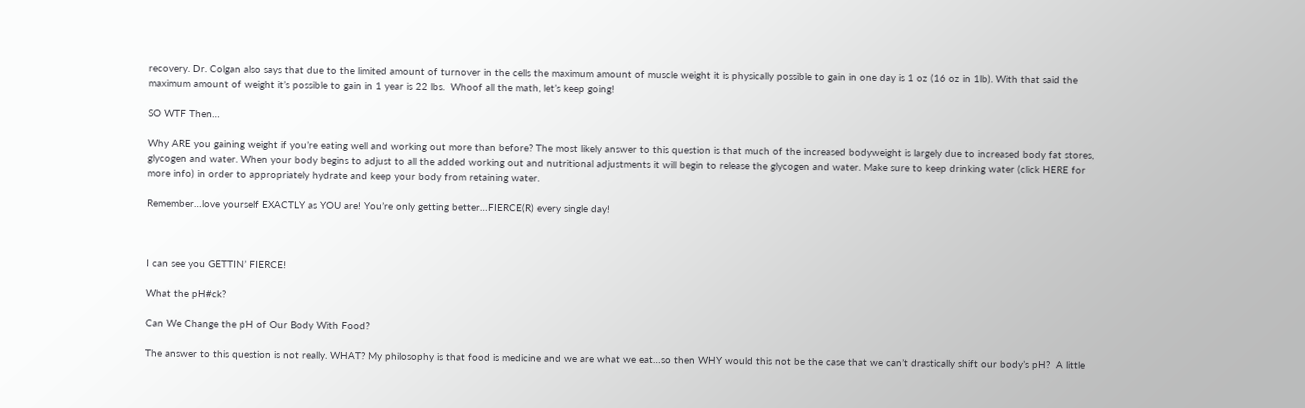recovery. Dr. Colgan also says that due to the limited amount of turnover in the cells the maximum amount of muscle weight it is physically possible to gain in one day is 1 oz (16 oz in 1lb). With that said the maximum amount of weight it’s possible to gain in 1 year is 22 lbs.  Whoof all the math, let’s keep going!

SO WTF Then…

Why ARE you gaining weight if you’re eating well and working out more than before? The most likely answer to this question is that much of the increased bodyweight is largely due to increased body fat stores, glycogen and water. When your body begins to adjust to all the added working out and nutritional adjustments it will begin to release the glycogen and water. Make sure to keep drinking water (click HERE for more info) in order to appropriately hydrate and keep your body from retaining water.

Remember…love yourself EXACTLY as YOU are! You’re only getting better…FIERCE(R) every single day!



I can see you GETTIN’ FIERCE!

What the pH#ck?

Can We Change the pH of Our Body With Food?

The answer to this question is not really. WHAT? My philosophy is that food is medicine and we are what we eat…so then WHY would this not be the case that we can’t drastically shift our body’s pH?  A little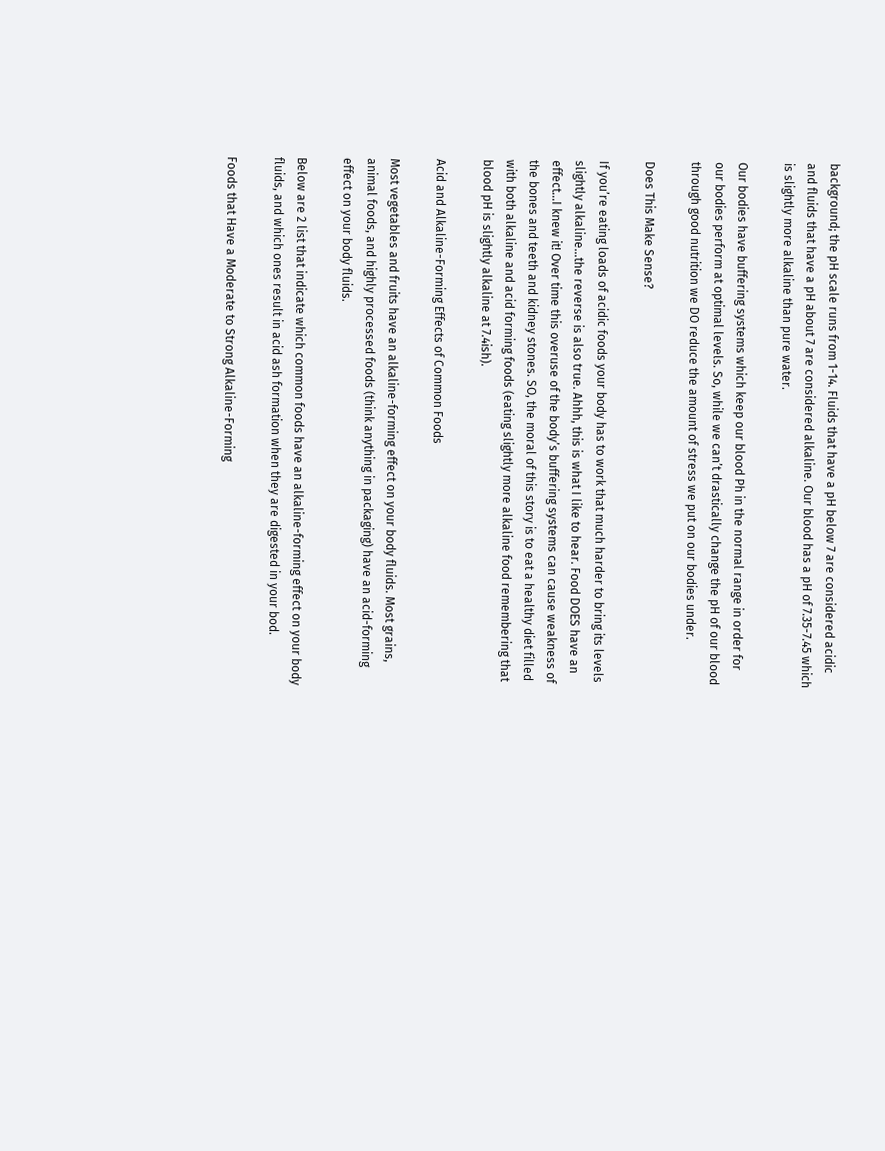background; the pH scale runs from 1-14. Fluids that have a pH below 7 are considered acidic and fluids that have a pH about 7 are considered alkaline. Our blood has a pH of 7.35-7.45 which is slightly more alkaline than pure water.

Our bodies have buffering systems which keep our blood Ph in the normal range in order for our bodies perform at optimal levels. So, while we can’t drastically change the pH of our blood through good nutrition we DO reduce the amount of stress we put on our bodies under.

Does This Make Sense?

If you’re eating loads of acidic foods your body has to work that much harder to bring its levels slightly alkaline…the reverse is also true. Ahhh, this is what I like to hear. Food DOES have an effect…I knew it! Over time this overuse of the body’s buffering systems can cause weakness of the bones and teeth and kidney stones. SO, the moral of this story is to eat a healthy diet filled with both alkaline and acid forming foods (eating slightly more alkaline food remembering that blood pH is slightly alkaline at 7.4ish).

Acid and Alkaline-Forming Effects of Common Foods

Most vegetables and fruits have an alkaline-forming effect on your body fluids. Most grains, animal foods, and highly processed foods (think anything in packaging) have an acid-forming effect on your body fluids.

Below are 2 list that indicate which common foods have an alkaline-forming effect on your body fluids, and which ones result in acid ash formation when they are digested in your bod.

Foods that Have a Moderate to Strong Alkaline-Forming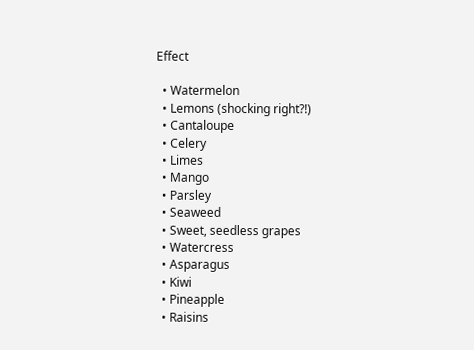Effect

  • Watermelon
  • Lemons (shocking right?!)
  • Cantaloupe
  • Celery
  • Limes
  • Mango
  • Parsley
  • Seaweed
  • Sweet, seedless grapes
  • Watercress
  • Asparagus
  • Kiwi
  • Pineapple
  • Raisins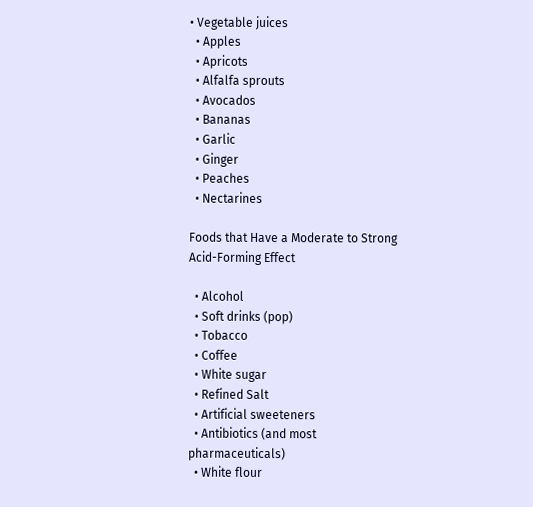• Vegetable juices
  • Apples
  • Apricots
  • Alfalfa sprouts
  • Avocados
  • Bananas
  • Garlic
  • Ginger
  • Peaches
  • Nectarines

Foods that Have a Moderate to Strong Acid-Forming Effect

  • Alcohol
  • Soft drinks (pop)
  • Tobacco
  • Coffee
  • White sugar
  • Refined Salt
  • Artificial sweeteners
  • Antibiotics (and most pharmaceuticals)
  • White flour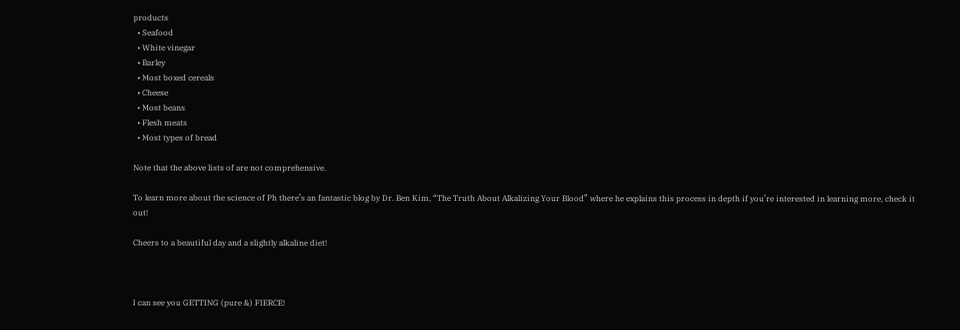products
  • Seafood
  • White vinegar
  • Barley
  • Most boxed cereals
  • Cheese
  • Most beans
  • Flesh meats
  • Most types of bread

Note that the above lists of are not comprehensive.

To learn more about the science of Ph there’s an fantastic blog by Dr. Ben Kim, “The Truth About Alkalizing Your Blood” where he explains this process in depth if you’re interested in learning more, check it out!

Cheers to a beautiful day and a slightly alkaline diet!



I can see you GETTING (pure &) FIERCE!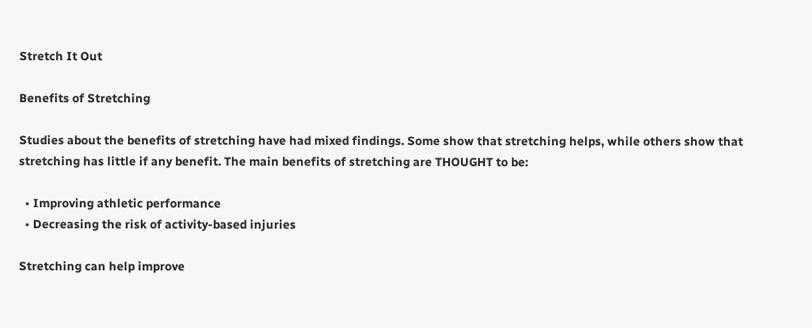Stretch It Out

Benefits of Stretching

Studies about the benefits of stretching have had mixed findings. Some show that stretching helps, while others show that stretching has little if any benefit. The main benefits of stretching are THOUGHT to be:

  • Improving athletic performance
  • Decreasing the risk of activity-based injuries

Stretching can help improve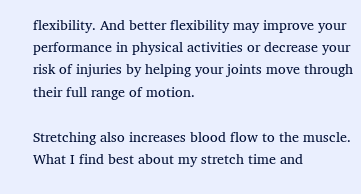flexibility. And better flexibility may improve your performance in physical activities or decrease your risk of injuries by helping your joints move through their full range of motion.

Stretching also increases blood flow to the muscle. What I find best about my stretch time and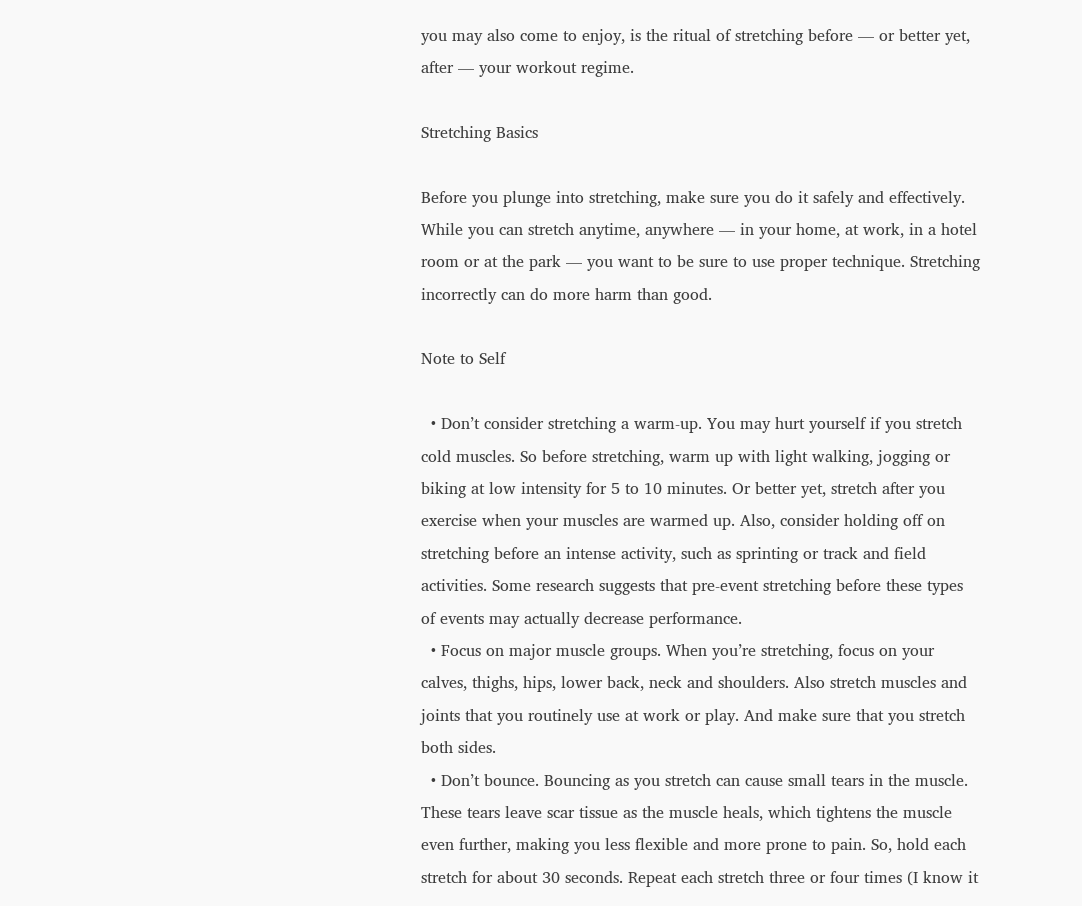you may also come to enjoy, is the ritual of stretching before — or better yet, after — your workout regime.

Stretching Basics

Before you plunge into stretching, make sure you do it safely and effectively. While you can stretch anytime, anywhere — in your home, at work, in a hotel room or at the park — you want to be sure to use proper technique. Stretching incorrectly can do more harm than good.

Note to Self

  • Don’t consider stretching a warm-up. You may hurt yourself if you stretch cold muscles. So before stretching, warm up with light walking, jogging or biking at low intensity for 5 to 10 minutes. Or better yet, stretch after you exercise when your muscles are warmed up. Also, consider holding off on stretching before an intense activity, such as sprinting or track and field activities. Some research suggests that pre-event stretching before these types of events may actually decrease performance.
  • Focus on major muscle groups. When you’re stretching, focus on your calves, thighs, hips, lower back, neck and shoulders. Also stretch muscles and joints that you routinely use at work or play. And make sure that you stretch both sides.
  • Don’t bounce. Bouncing as you stretch can cause small tears in the muscle. These tears leave scar tissue as the muscle heals, which tightens the muscle even further, making you less flexible and more prone to pain. So, hold each stretch for about 30 seconds. Repeat each stretch three or four times (I know it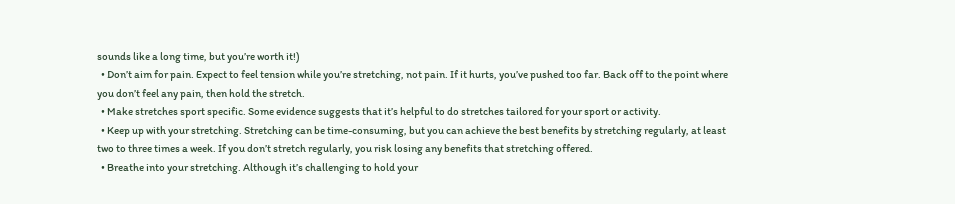sounds like a long time, but you’re worth it!)
  • Don’t aim for pain. Expect to feel tension while you’re stretching, not pain. If it hurts, you’ve pushed too far. Back off to the point where you don’t feel any pain, then hold the stretch.
  • Make stretches sport specific. Some evidence suggests that it’s helpful to do stretches tailored for your sport or activity.
  • Keep up with your stretching. Stretching can be time-consuming, but you can achieve the best benefits by stretching regularly, at least two to three times a week. If you don’t stretch regularly, you risk losing any benefits that stretching offered.
  • Breathe into your stretching. Although it’s challenging to hold your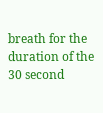breath for the duration of the 30 second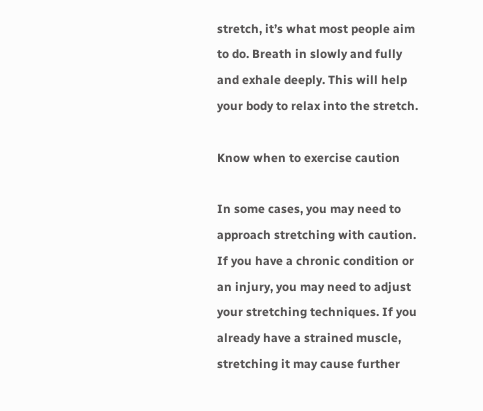stretch, it’s what most people aim to do. Breath in slowly and fully and exhale deeply. This will help your body to relax into the stretch.

Know when to exercise caution

In some cases, you may need to approach stretching with caution. If you have a chronic condition or an injury, you may need to adjust your stretching techniques. If you already have a strained muscle, stretching it may cause further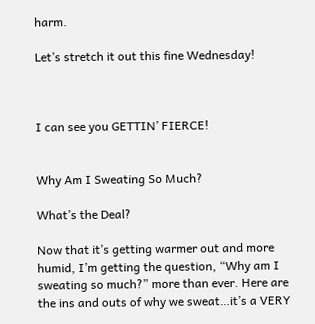harm.

Let’s stretch it out this fine Wednesday!



I can see you GETTIN’ FIERCE!


Why Am I Sweating So Much?

What’s the Deal?

Now that it’s getting warmer out and more humid, I’m getting the question, “Why am I sweating so much?” more than ever. Here are the ins and outs of why we sweat…it’s a VERY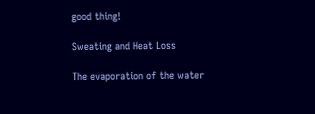good thing!

Sweating and Heat Loss

The evaporation of the water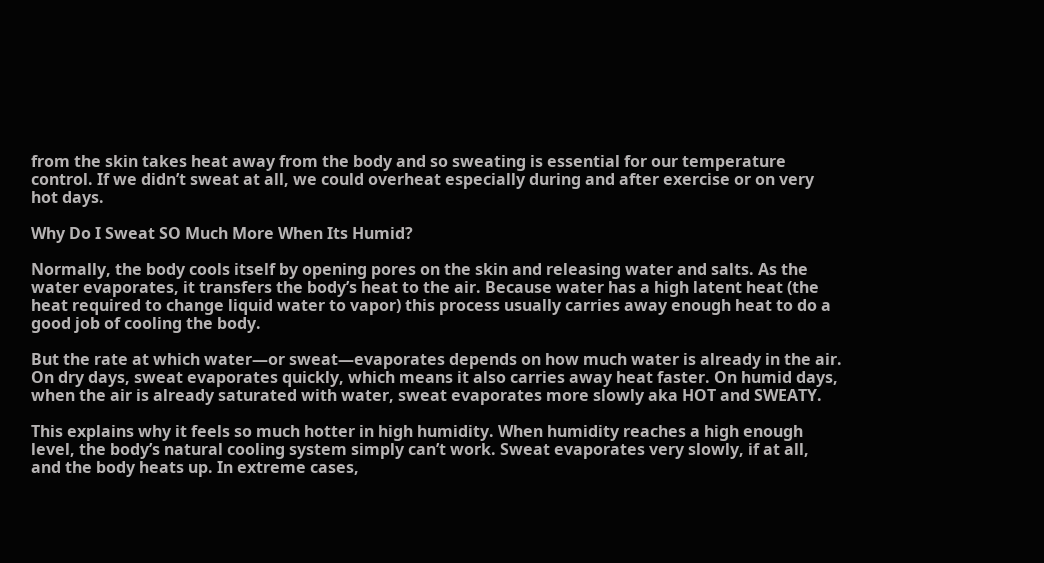from the skin takes heat away from the body and so sweating is essential for our temperature control. If we didn’t sweat at all, we could overheat especially during and after exercise or on very hot days.

Why Do I Sweat SO Much More When Its Humid?

Normally, the body cools itself by opening pores on the skin and releasing water and salts. As the water evaporates, it transfers the body’s heat to the air. Because water has a high latent heat (the heat required to change liquid water to vapor) this process usually carries away enough heat to do a good job of cooling the body.

But the rate at which water—or sweat—evaporates depends on how much water is already in the air. On dry days, sweat evaporates quickly, which means it also carries away heat faster. On humid days, when the air is already saturated with water, sweat evaporates more slowly aka HOT and SWEATY.

This explains why it feels so much hotter in high humidity. When humidity reaches a high enough level, the body’s natural cooling system simply can’t work. Sweat evaporates very slowly, if at all, and the body heats up. In extreme cases,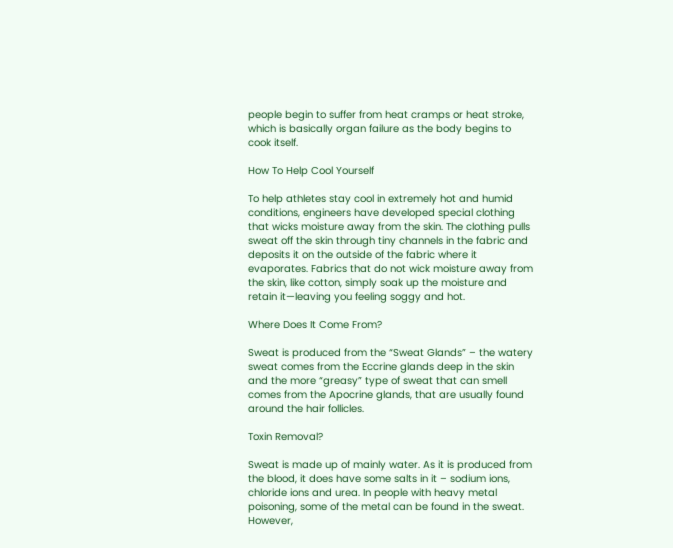people begin to suffer from heat cramps or heat stroke, which is basically organ failure as the body begins to cook itself.

How To Help Cool Yourself

To help athletes stay cool in extremely hot and humid conditions, engineers have developed special clothing that wicks moisture away from the skin. The clothing pulls sweat off the skin through tiny channels in the fabric and deposits it on the outside of the fabric where it evaporates. Fabrics that do not wick moisture away from the skin, like cotton, simply soak up the moisture and retain it—leaving you feeling soggy and hot.

Where Does It Come From?

Sweat is produced from the “Sweat Glands” – the watery sweat comes from the Eccrine glands deep in the skin and the more “greasy” type of sweat that can smell comes from the Apocrine glands, that are usually found around the hair follicles.

Toxin Removal?

Sweat is made up of mainly water. As it is produced from the blood, it does have some salts in it – sodium ions, chloride ions and urea. In people with heavy metal poisoning, some of the metal can be found in the sweat. However,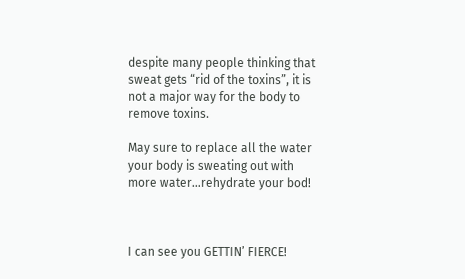despite many people thinking that sweat gets “rid of the toxins”, it is not a major way for the body to remove toxins.

May sure to replace all the water your body is sweating out with more water…rehydrate your bod!



I can see you GETTIN’ FIERCE!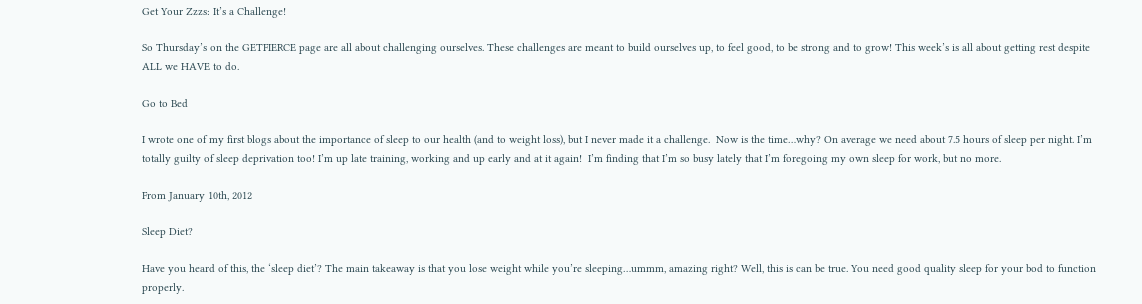Get Your Zzzs: It’s a Challenge!

So Thursday’s on the GETFIERCE page are all about challenging ourselves. These challenges are meant to build ourselves up, to feel good, to be strong and to grow! This week’s is all about getting rest despite ALL we HAVE to do.

Go to Bed

I wrote one of my first blogs about the importance of sleep to our health (and to weight loss), but I never made it a challenge.  Now is the time…why? On average we need about 7.5 hours of sleep per night. I’m totally guilty of sleep deprivation too! I’m up late training, working and up early and at it again!  I’m finding that I’m so busy lately that I’m foregoing my own sleep for work, but no more.

From January 10th, 2012

Sleep Diet?

Have you heard of this, the ‘sleep diet’? The main takeaway is that you lose weight while you’re sleeping…ummm, amazing right? Well, this is can be true. You need good quality sleep for your bod to function properly.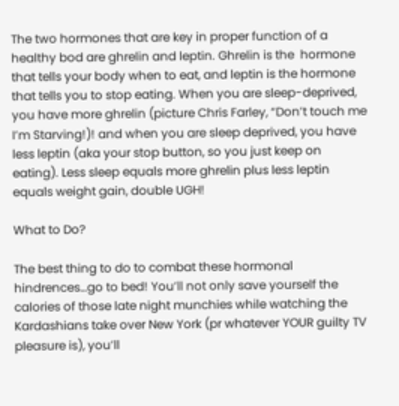The two hormones that are key in proper function of a healthy bod are ghrelin and leptin. Ghrelin is the  hormone that tells your body when to eat, and leptin is the hormone that tells you to stop eating. When you are sleep-deprived, you have more ghrelin (picture Chris Farley, “Don’t touch me I’m Starving!)! and when you are sleep deprived, you have less leptin (aka your stop button, so you just keep on eating). Less sleep equals more ghrelin plus less leptin equals weight gain, double UGH!

What to Do?

The best thing to do to combat these hormonal hindrences…go to bed! You’ll not only save yourself the calories of those late night munchies while watching the Kardashians take over New York (pr whatever YOUR guilty TV pleasure is), you’ll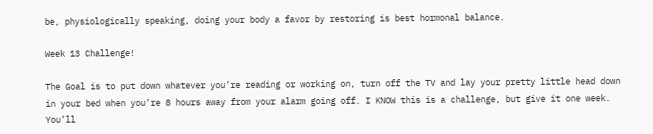be, physiologically speaking, doing your body a favor by restoring is best hormonal balance.

Week 13 Challenge!

The Goal is to put down whatever you’re reading or working on, turn off the TV and lay your pretty little head down in your bed when you’re 8 hours away from your alarm going off. I KNOW this is a challenge, but give it one week. You’ll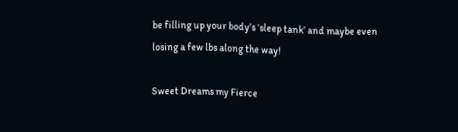be filling up your body’s ‘sleep tank’ and maybe even losing a few lbs along the way!

Sweet Dreams my Fierce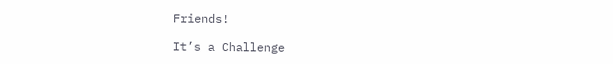Friends!

It’s a Challenge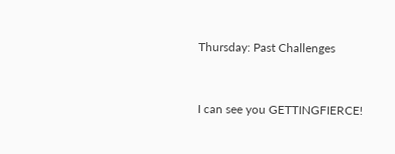Thursday: Past Challenges



I can see you GETTINGFIERCE!